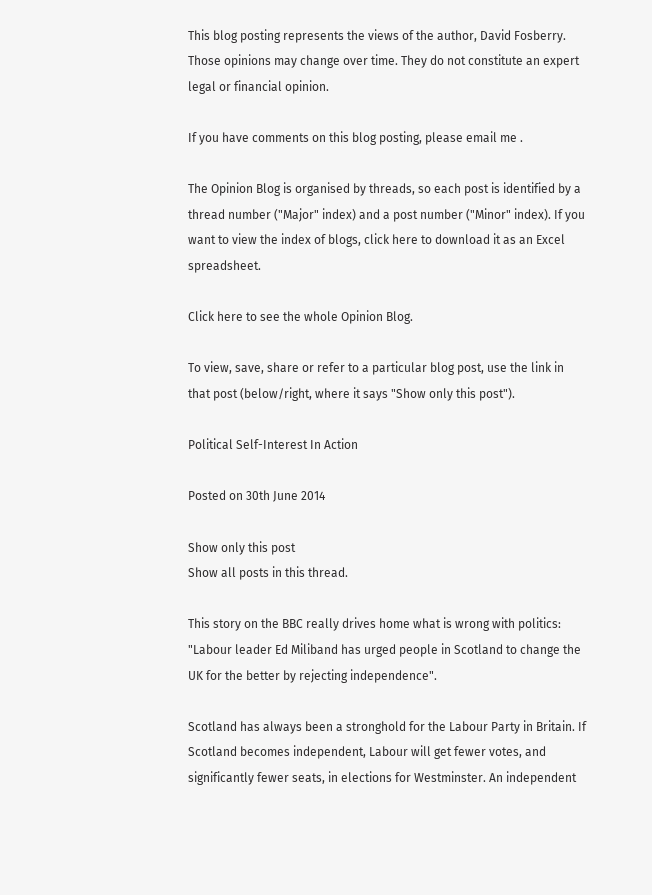This blog posting represents the views of the author, David Fosberry. Those opinions may change over time. They do not constitute an expert legal or financial opinion.

If you have comments on this blog posting, please email me .

The Opinion Blog is organised by threads, so each post is identified by a thread number ("Major" index) and a post number ("Minor" index). If you want to view the index of blogs, click here to download it as an Excel spreadsheet.

Click here to see the whole Opinion Blog.

To view, save, share or refer to a particular blog post, use the link in that post (below/right, where it says "Show only this post").

Political Self-Interest In Action

Posted on 30th June 2014

Show only this post
Show all posts in this thread.

This story on the BBC really drives home what is wrong with politics: "Labour leader Ed Miliband has urged people in Scotland to change the UK for the better by rejecting independence".

Scotland has always been a stronghold for the Labour Party in Britain. If Scotland becomes independent, Labour will get fewer votes, and significantly fewer seats, in elections for Westminster. An independent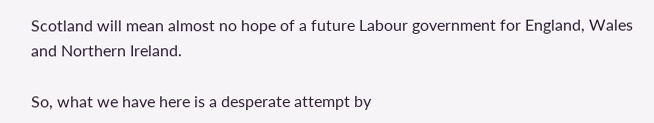Scotland will mean almost no hope of a future Labour government for England, Wales and Northern Ireland.

So, what we have here is a desperate attempt by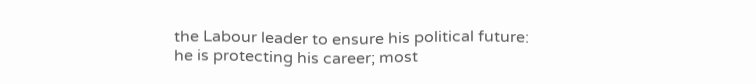the Labour leader to ensure his political future: he is protecting his career; most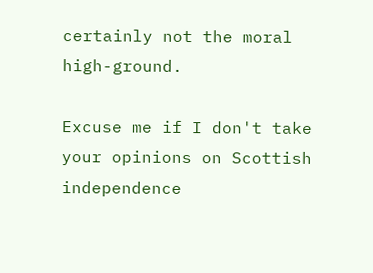certainly not the moral high-ground.

Excuse me if I don't take your opinions on Scottish independence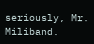seriously, Mr. Miliband.